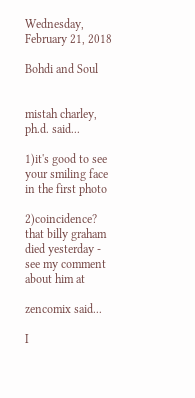Wednesday, February 21, 2018

Bohdi and Soul


mistah charley, ph.d. said...

1)it's good to see your smiling face in the first photo

2)coincidence? that billy graham died yesterday - see my comment about him at

zencomix said...

I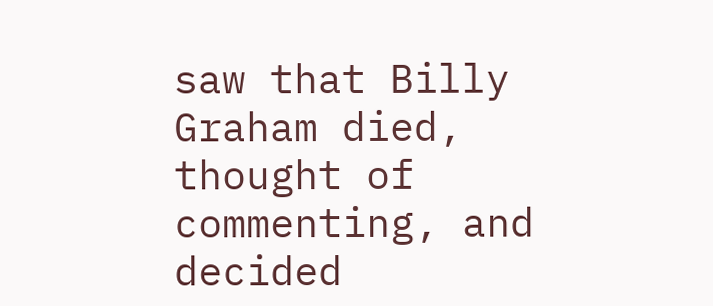saw that Billy Graham died, thought of commenting, and decided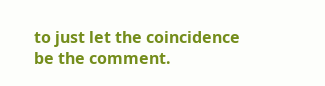to just let the coincidence be the comment.